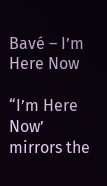Bavé – I’m Here Now

“I’m Here Now’ mirrors the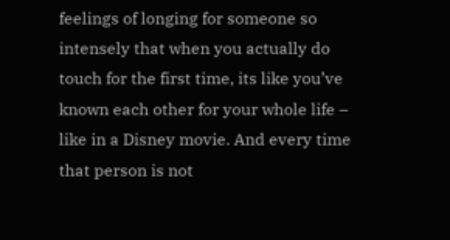feelings of longing for someone so intensely that when you actually do touch for the first time, its like you’ve known each other for your whole life – like in a Disney movie. And every time that person is not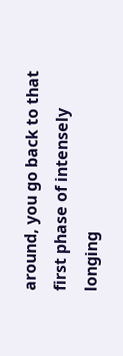around, you go back to that first phase of intensely longing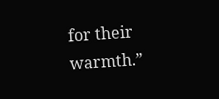for their warmth.”